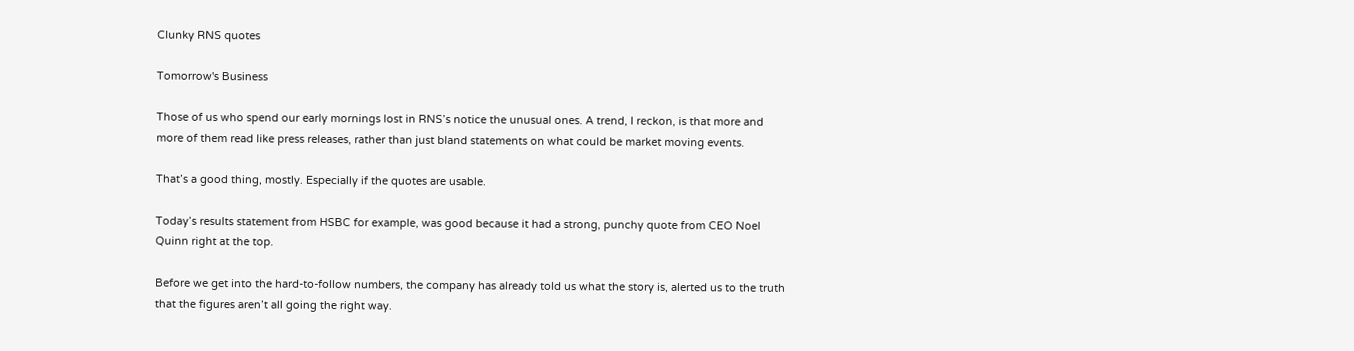Clunky RNS quotes

Tomorrow's Business

Those of us who spend our early mornings lost in RNS’s notice the unusual ones. A trend, I reckon, is that more and more of them read like press releases, rather than just bland statements on what could be market moving events.

That’s a good thing, mostly. Especially if the quotes are usable.

Today’s results statement from HSBC for example, was good because it had a strong, punchy quote from CEO Noel Quinn right at the top.

Before we get into the hard-to-follow numbers, the company has already told us what the story is, alerted us to the truth that the figures aren’t all going the right way.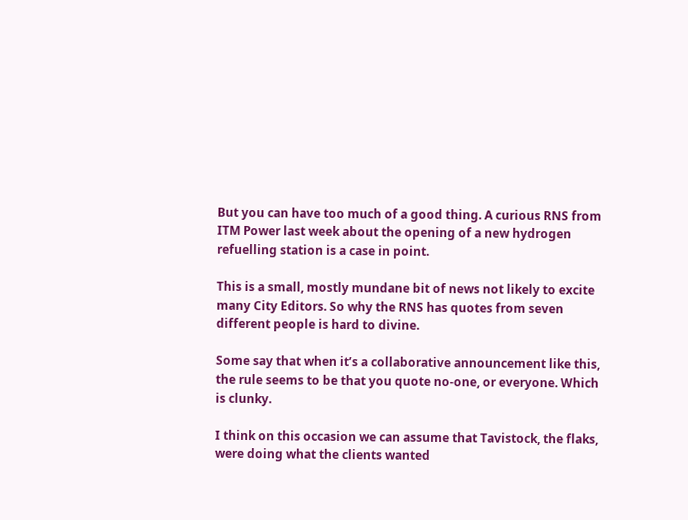But you can have too much of a good thing. A curious RNS from ITM Power last week about the opening of a new hydrogen refuelling station is a case in point.

This is a small, mostly mundane bit of news not likely to excite many City Editors. So why the RNS has quotes from seven different people is hard to divine.

Some say that when it’s a collaborative announcement like this, the rule seems to be that you quote no-one, or everyone. Which is clunky.

I think on this occasion we can assume that Tavistock, the flaks, were doing what the clients wanted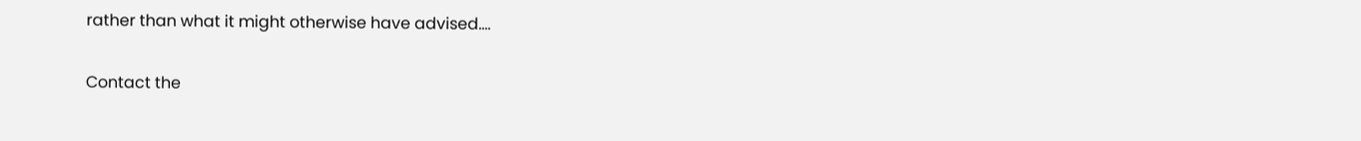rather than what it might otherwise have advised….

Contact the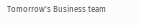Tomorrow's Business team